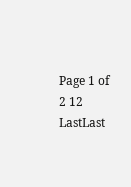Page 1 of 2 12 LastLast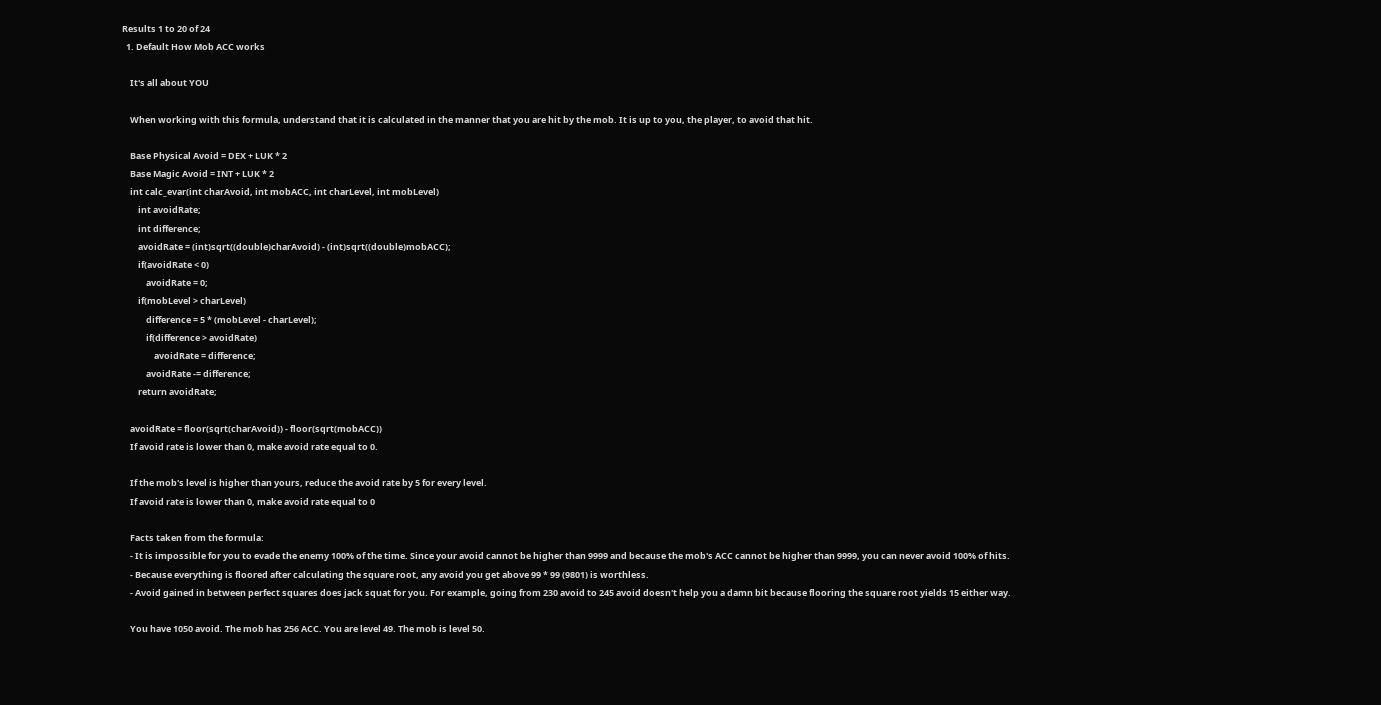Results 1 to 20 of 24
  1. Default How Mob ACC works

    It's all about YOU

    When working with this formula, understand that it is calculated in the manner that you are hit by the mob. It is up to you, the player, to avoid that hit.

    Base Physical Avoid = DEX + LUK * 2
    Base Magic Avoid = INT + LUK * 2
    int calc_evar(int charAvoid, int mobACC, int charLevel, int mobLevel)
        int avoidRate;
        int difference;
        avoidRate = (int)sqrt((double)charAvoid) - (int)sqrt((double)mobACC);
        if(avoidRate < 0)
            avoidRate = 0;
        if(mobLevel > charLevel)
            difference = 5 * (mobLevel - charLevel);
            if(difference > avoidRate)
                avoidRate = difference;
            avoidRate -= difference;
        return avoidRate;

    avoidRate = floor(sqrt(charAvoid)) - floor(sqrt(mobACC))
    If avoid rate is lower than 0, make avoid rate equal to 0.

    If the mob's level is higher than yours, reduce the avoid rate by 5 for every level.
    If avoid rate is lower than 0, make avoid rate equal to 0

    Facts taken from the formula:
    - It is impossible for you to evade the enemy 100% of the time. Since your avoid cannot be higher than 9999 and because the mob's ACC cannot be higher than 9999, you can never avoid 100% of hits.
    - Because everything is floored after calculating the square root, any avoid you get above 99 * 99 (9801) is worthless.
    - Avoid gained in between perfect squares does jack squat for you. For example, going from 230 avoid to 245 avoid doesn't help you a damn bit because flooring the square root yields 15 either way.

    You have 1050 avoid. The mob has 256 ACC. You are level 49. The mob is level 50.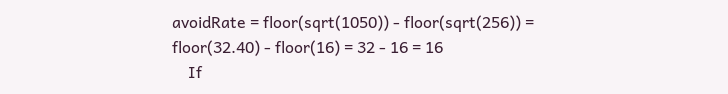avoidRate = floor(sqrt(1050)) - floor(sqrt(256)) = floor(32.40) - floor(16) = 32 - 16 = 16
    If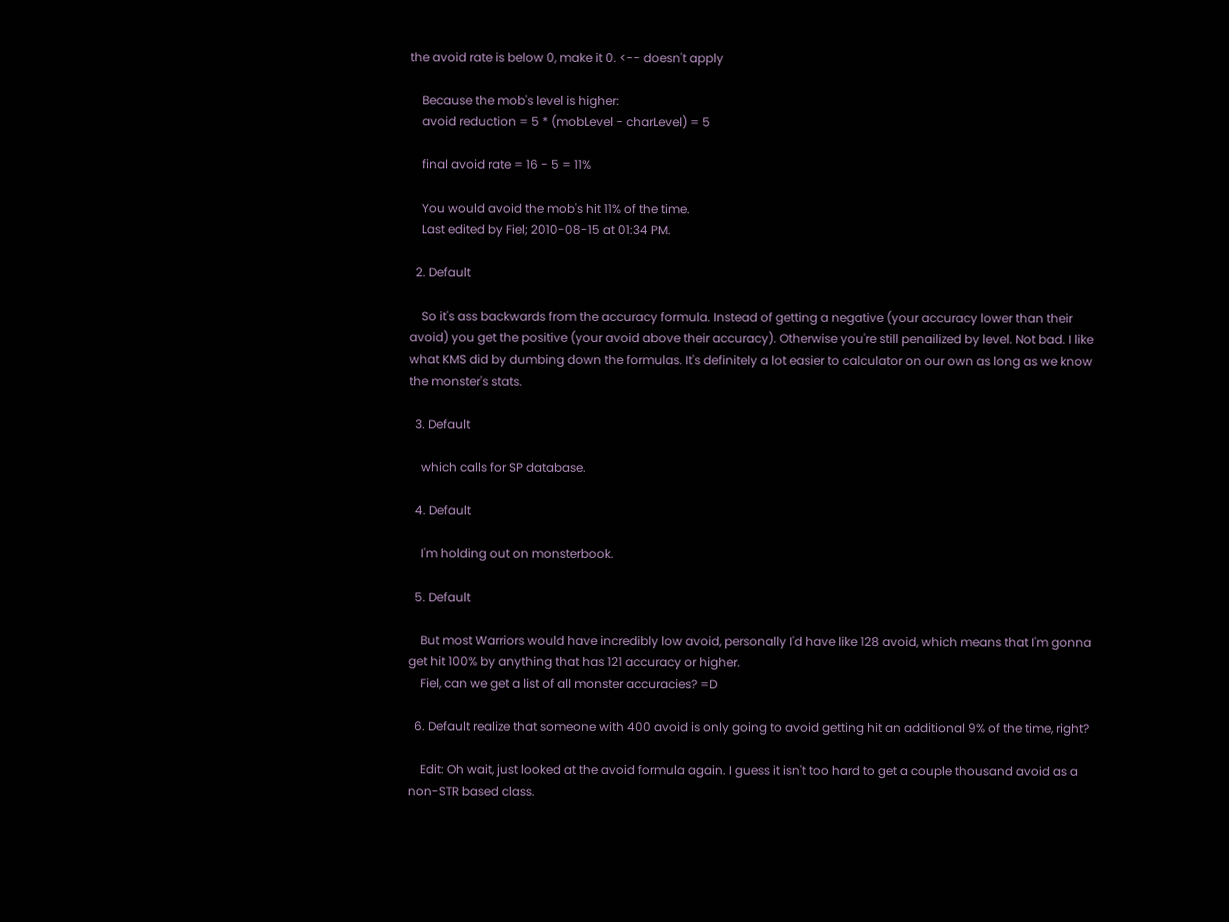the avoid rate is below 0, make it 0. <-- doesn't apply

    Because the mob's level is higher:
    avoid reduction = 5 * (mobLevel - charLevel) = 5

    final avoid rate = 16 - 5 = 11%

    You would avoid the mob's hit 11% of the time.
    Last edited by Fiel; 2010-08-15 at 01:34 PM.

  2. Default

    So it's ass backwards from the accuracy formula. Instead of getting a negative (your accuracy lower than their avoid) you get the positive (your avoid above their accuracy). Otherwise you're still penailized by level. Not bad. I like what KMS did by dumbing down the formulas. It's definitely a lot easier to calculator on our own as long as we know the monster's stats.

  3. Default

    which calls for SP database.

  4. Default

    I'm holding out on monsterbook.

  5. Default

    But most Warriors would have incredibly low avoid, personally I'd have like 128 avoid, which means that I'm gonna get hit 100% by anything that has 121 accuracy or higher.
    Fiel, can we get a list of all monster accuracies? =D

  6. Default realize that someone with 400 avoid is only going to avoid getting hit an additional 9% of the time, right?

    Edit: Oh wait, just looked at the avoid formula again. I guess it isn't too hard to get a couple thousand avoid as a non-STR based class.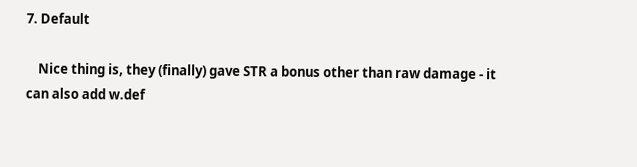7. Default

    Nice thing is, they (finally) gave STR a bonus other than raw damage - it can also add w.def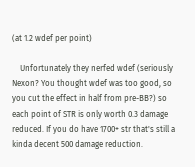(at 1.2 wdef per point)

    Unfortunately they nerfed wdef (seriously Nexon? You thought wdef was too good, so you cut the effect in half from pre-BB?) so each point of STR is only worth 0.3 damage reduced. If you do have 1700+ str that's still a kinda decent 500 damage reduction.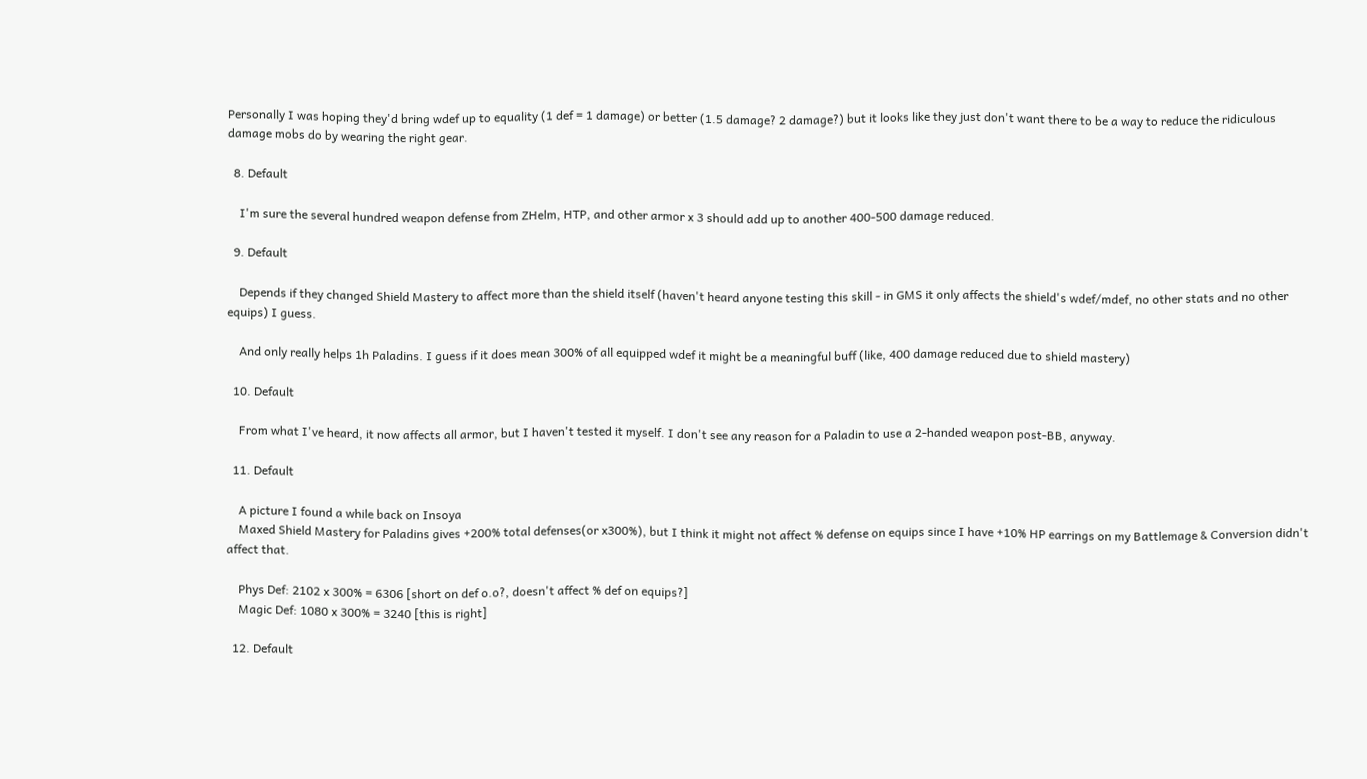Personally I was hoping they'd bring wdef up to equality (1 def = 1 damage) or better (1.5 damage? 2 damage?) but it looks like they just don't want there to be a way to reduce the ridiculous damage mobs do by wearing the right gear.

  8. Default

    I'm sure the several hundred weapon defense from ZHelm, HTP, and other armor x 3 should add up to another 400-500 damage reduced.

  9. Default

    Depends if they changed Shield Mastery to affect more than the shield itself (haven't heard anyone testing this skill - in GMS it only affects the shield's wdef/mdef, no other stats and no other equips) I guess.

    And only really helps 1h Paladins. I guess if it does mean 300% of all equipped wdef it might be a meaningful buff (like, 400 damage reduced due to shield mastery)

  10. Default

    From what I've heard, it now affects all armor, but I haven't tested it myself. I don't see any reason for a Paladin to use a 2-handed weapon post-BB, anyway.

  11. Default

    A picture I found a while back on Insoya
    Maxed Shield Mastery for Paladins gives +200% total defenses(or x300%), but I think it might not affect % defense on equips since I have +10% HP earrings on my Battlemage & Conversion didn't affect that.

    Phys Def: 2102 x 300% = 6306 [short on def o.o?, doesn't affect % def on equips?]
    Magic Def: 1080 x 300% = 3240 [this is right]

  12. Default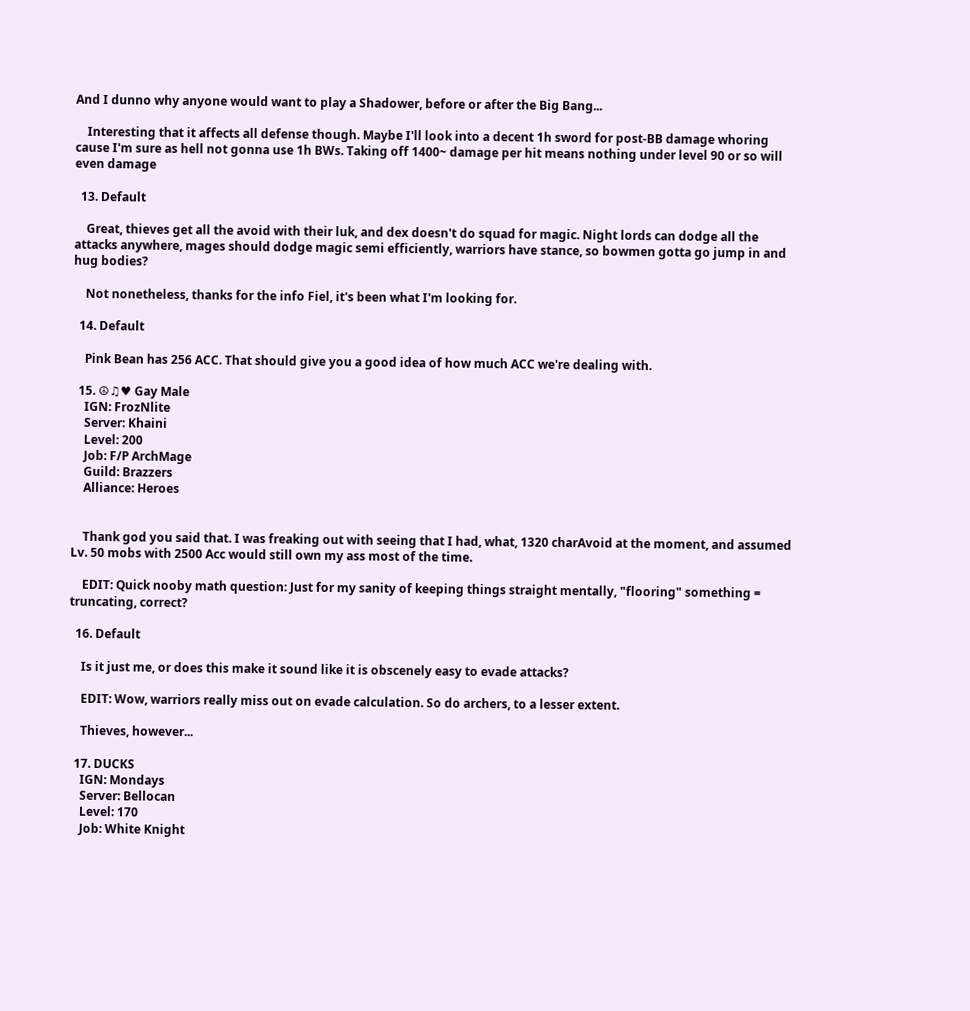And I dunno why anyone would want to play a Shadower, before or after the Big Bang...

    Interesting that it affects all defense though. Maybe I'll look into a decent 1h sword for post-BB damage whoring cause I'm sure as hell not gonna use 1h BWs. Taking off 1400~ damage per hit means nothing under level 90 or so will even damage

  13. Default

    Great, thieves get all the avoid with their luk, and dex doesn't do squad for magic. Night lords can dodge all the attacks anywhere, mages should dodge magic semi efficiently, warriors have stance, so bowmen gotta go jump in and hug bodies?

    Not nonetheless, thanks for the info Fiel, it's been what I'm looking for.

  14. Default

    Pink Bean has 256 ACC. That should give you a good idea of how much ACC we're dealing with.

  15. ☮♫♥ Gay Male
    IGN: FrozNlite
    Server: Khaini
    Level: 200
    Job: F/P ArchMage
    Guild: Brazzers
    Alliance: Heroes


    Thank god you said that. I was freaking out with seeing that I had, what, 1320 charAvoid at the moment, and assumed Lv. 50 mobs with 2500 Acc would still own my ass most of the time.

    EDIT: Quick nooby math question: Just for my sanity of keeping things straight mentally, "flooring" something = truncating, correct?

  16. Default

    Is it just me, or does this make it sound like it is obscenely easy to evade attacks?

    EDIT: Wow, warriors really miss out on evade calculation. So do archers, to a lesser extent.

    Thieves, however...

  17. DUCKS
    IGN: Mondays
    Server: Bellocan
    Level: 170
    Job: White Knight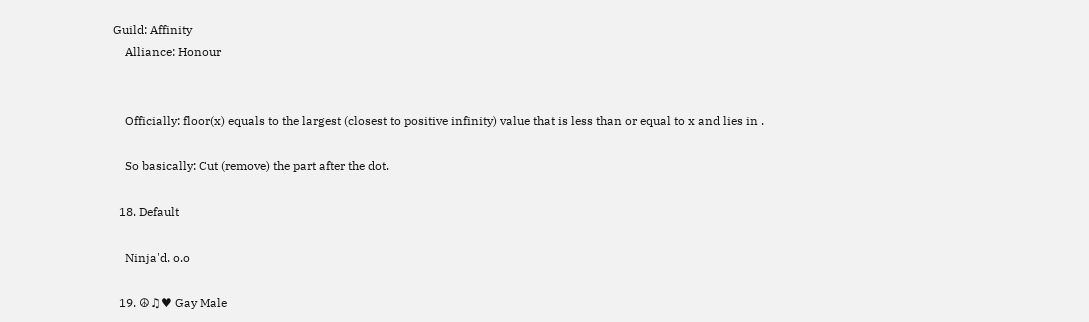Guild: Affinity
    Alliance: Honour


    Officially: floor(x) equals to the largest (closest to positive infinity) value that is less than or equal to x and lies in .

    So basically: Cut (remove) the part after the dot.

  18. Default

    Ninja'd. o.o

  19. ☮♫♥ Gay Male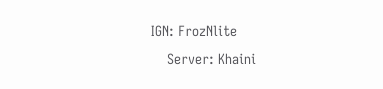IGN: FrozNlite
    Server: Khaini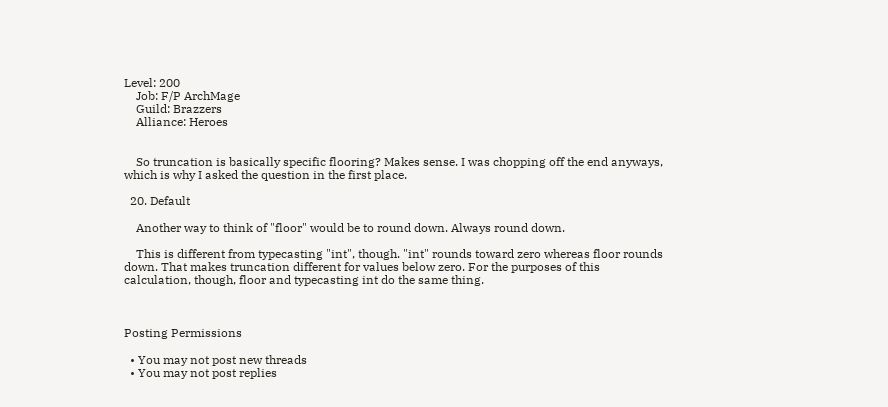Level: 200
    Job: F/P ArchMage
    Guild: Brazzers
    Alliance: Heroes


    So truncation is basically specific flooring? Makes sense. I was chopping off the end anyways, which is why I asked the question in the first place.

  20. Default

    Another way to think of "floor" would be to round down. Always round down.

    This is different from typecasting "int", though. "int" rounds toward zero whereas floor rounds down. That makes truncation different for values below zero. For the purposes of this calculation, though, floor and typecasting int do the same thing.



Posting Permissions

  • You may not post new threads
  • You may not post replies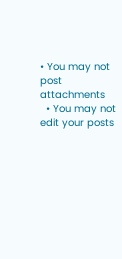• You may not post attachments
  • You may not edit your posts